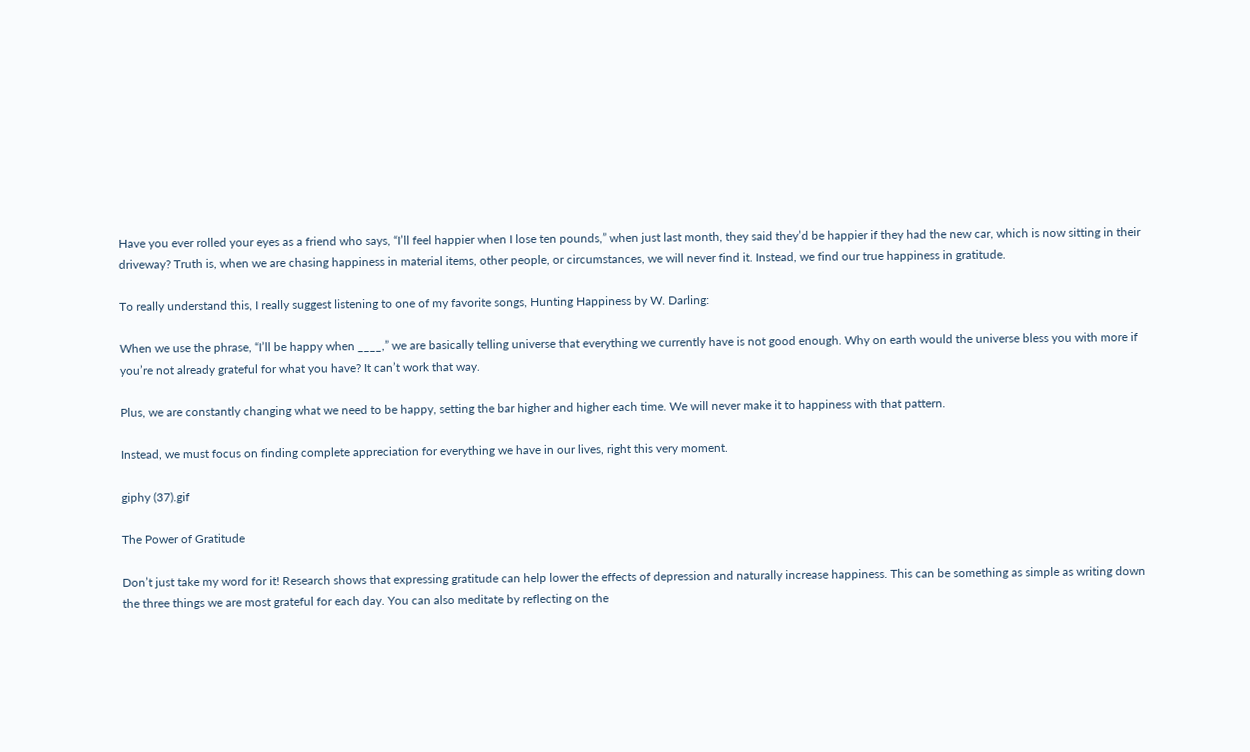Have you ever rolled your eyes as a friend who says, “I’ll feel happier when I lose ten pounds,” when just last month, they said they’d be happier if they had the new car, which is now sitting in their driveway? Truth is, when we are chasing happiness in material items, other people, or circumstances, we will never find it. Instead, we find our true happiness in gratitude.

To really understand this, I really suggest listening to one of my favorite songs, Hunting Happiness by W. Darling:

When we use the phrase, “I’ll be happy when ____,” we are basically telling universe that everything we currently have is not good enough. Why on earth would the universe bless you with more if you’re not already grateful for what you have? It can’t work that way.

Plus, we are constantly changing what we need to be happy, setting the bar higher and higher each time. We will never make it to happiness with that pattern.

Instead, we must focus on finding complete appreciation for everything we have in our lives, right this very moment.

giphy (37).gif

The Power of Gratitude

Don’t just take my word for it! Research shows that expressing gratitude can help lower the effects of depression and naturally increase happiness. This can be something as simple as writing down the three things we are most grateful for each day. You can also meditate by reflecting on the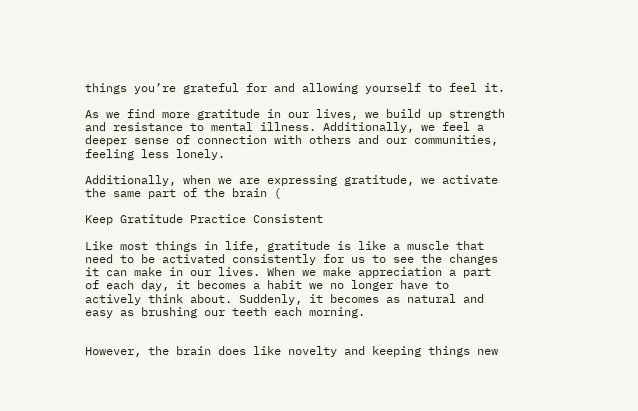things you’re grateful for and allowing yourself to feel it.

As we find more gratitude in our lives, we build up strength and resistance to mental illness. Additionally, we feel a deeper sense of connection with others and our communities, feeling less lonely.

Additionally, when we are expressing gratitude, we activate the same part of the brain (

Keep Gratitude Practice Consistent

Like most things in life, gratitude is like a muscle that need to be activated consistently for us to see the changes it can make in our lives. When we make appreciation a part of each day, it becomes a habit we no longer have to actively think about. Suddenly, it becomes as natural and easy as brushing our teeth each morning.


However, the brain does like novelty and keeping things new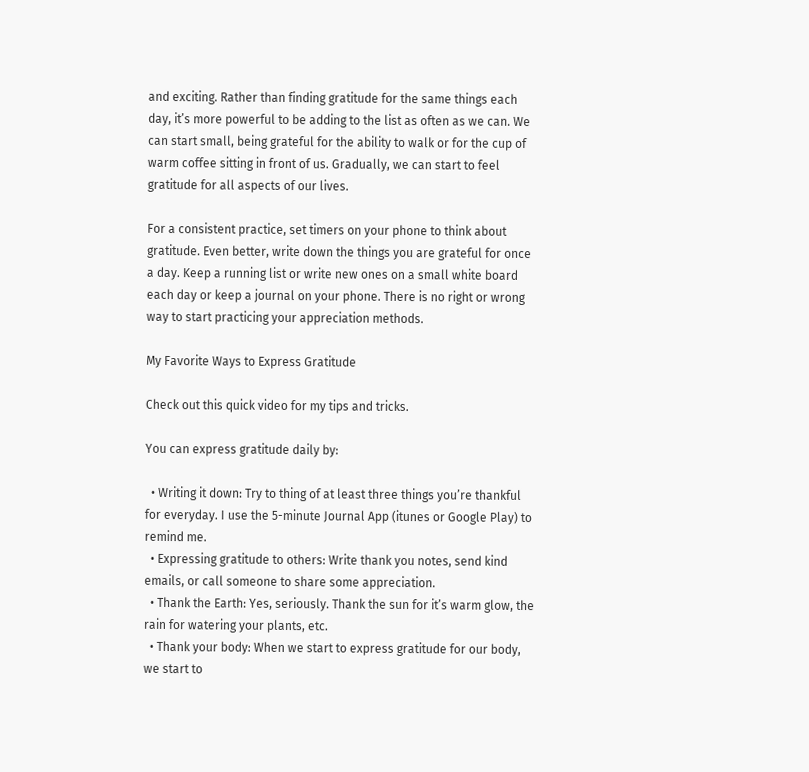and exciting. Rather than finding gratitude for the same things each day, it’s more powerful to be adding to the list as often as we can. We can start small, being grateful for the ability to walk or for the cup of warm coffee sitting in front of us. Gradually, we can start to feel gratitude for all aspects of our lives.

For a consistent practice, set timers on your phone to think about gratitude. Even better, write down the things you are grateful for once a day. Keep a running list or write new ones on a small white board each day or keep a journal on your phone. There is no right or wrong way to start practicing your appreciation methods.

My Favorite Ways to Express Gratitude

Check out this quick video for my tips and tricks.

You can express gratitude daily by:

  • Writing it down: Try to thing of at least three things you’re thankful for everyday. I use the 5-minute Journal App (itunes or Google Play) to remind me.
  • Expressing gratitude to others: Write thank you notes, send kind emails, or call someone to share some appreciation.
  • Thank the Earth: Yes, seriously. Thank the sun for it’s warm glow, the rain for watering your plants, etc.
  • Thank your body: When we start to express gratitude for our body, we start to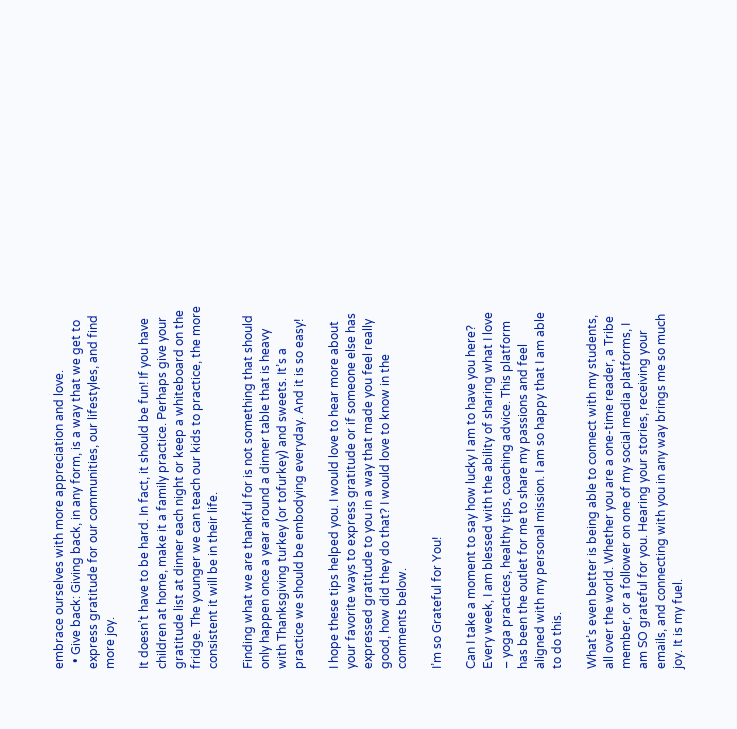embrace ourselves with more appreciation and love.
  • Give back: Giving back, in any form, is a way that we get to express gratitude for our communities, our lifestyles, and find more joy.

It doesn’t have to be hard. In fact, it should be fun! If you have children at home, make it a family practice. Perhaps give your gratitude list at dinner each night or keep a whiteboard on the fridge. The younger we can teach our kids to practice, the more consistent it will be in their life.

Finding what we are thankful for is not something that should only happen once a year around a dinner table that is heavy with Thanksgiving turkey (or tofurkey) and sweets. It’s a practice we should be embodying everyday. And it is so easy!

I hope these tips helped you. I would love to hear more about your favorite ways to express gratitude or if someone else has expressed gratitude to you in a way that made you feel really good, how did they do that? I would love to know in the comments below.

I’m so Grateful for You!

Can I take a moment to say how lucky I am to have you here? Every week, I am blessed with the ability of sharing what I love – yoga practices, healthy tips, coaching advice. This platform has been the outlet for me to share my passions and feel aligned with my personal mission. I am so happy that I am able to do this.

What’s even better is being able to connect with my students, all over the world. Whether you are a one-time reader, a Tribe member, or a follower on one of my social media platforms, I am SO grateful for you. Hearing your stories, receiving your emails, and connecting with you in any way brings me so much joy. It is my fuel.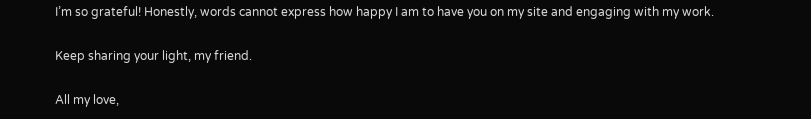I’m so grateful! Honestly, words cannot express how happy I am to have you on my site and engaging with my work.

Keep sharing your light, my friend.

All my love,